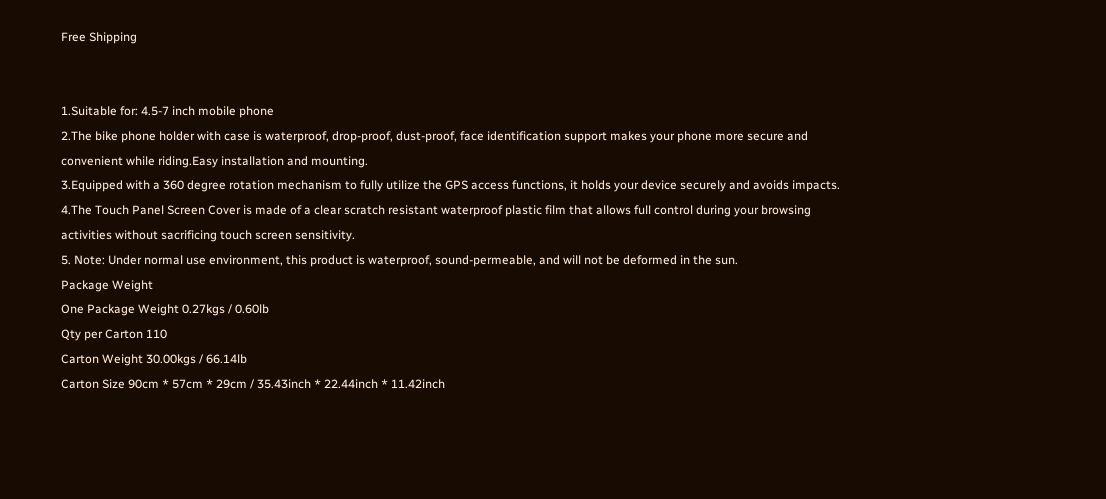Free Shipping


1.Suitable for: 4.5-7 inch mobile phone
2.The bike phone holder with case is waterproof, drop-proof, dust-proof, face identification support makes your phone more secure and convenient while riding.Easy installation and mounting.
3.Equipped with a 360 degree rotation mechanism to fully utilize the GPS access functions, it holds your device securely and avoids impacts.
4.The Touch Panel Screen Cover is made of a clear scratch resistant waterproof plastic film that allows full control during your browsing activities without sacrificing touch screen sensitivity.
5. Note: Under normal use environment, this product is waterproof, sound-permeable, and will not be deformed in the sun.
Package Weight
One Package Weight 0.27kgs / 0.60lb
Qty per Carton 110
Carton Weight 30.00kgs / 66.14lb
Carton Size 90cm * 57cm * 29cm / 35.43inch * 22.44inch * 11.42inch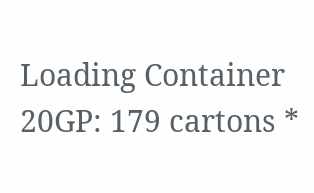Loading Container 20GP: 179 cartons *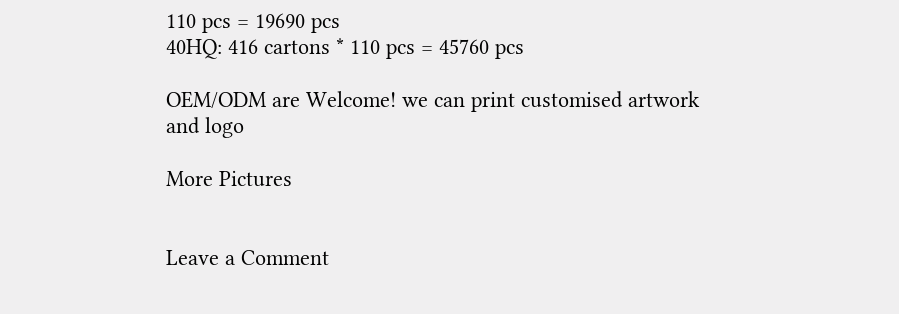110 pcs = 19690 pcs
40HQ: 416 cartons * 110 pcs = 45760 pcs

OEM/ODM are Welcome! we can print customised artwork and logo

More Pictures


Leave a Comment